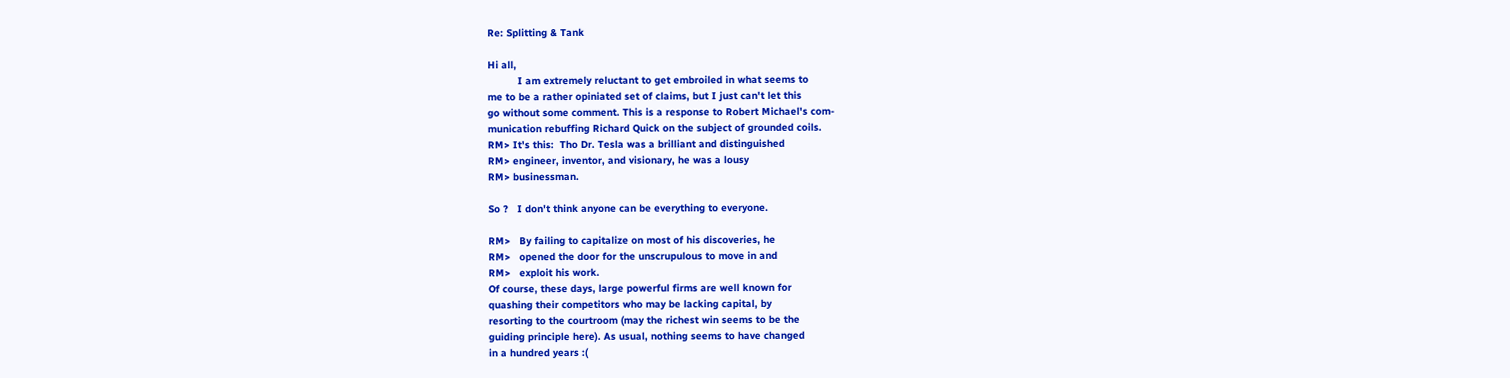Re: Splitting & Tank

Hi all,
          I am extremely reluctant to get embroiled in what seems to
me to be a rather opiniated set of claims, but I just can't let this
go without some comment. This is a response to Robert Michael's com-
munication rebuffing Richard Quick on the subject of grounded coils.
RM> It's this:  Tho Dr. Tesla was a brilliant and distinguished
RM> engineer, inventor, and visionary, he was a lousy
RM> businessman.

So ?   I don't think anyone can be everything to everyone.

RM>   By failing to capitalize on most of his discoveries, he
RM>   opened the door for the unscrupulous to move in and
RM>   exploit his work.
Of course, these days, large powerful firms are well known for
quashing their competitors who may be lacking capital, by
resorting to the courtroom (may the richest win seems to be the
guiding principle here). As usual, nothing seems to have changed
in a hundred years :(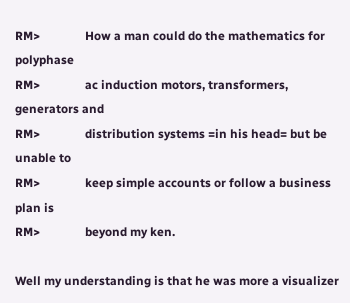RM>               How a man could do the mathematics for polyphase
RM>               ac induction motors, transformers, generators and
RM>               distribution systems =in his head= but be unable to
RM>               keep simple accounts or follow a business plan is
RM>               beyond my ken.

Well my understanding is that he was more a visualizer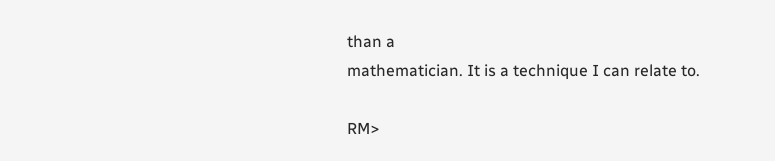than a
mathematician. It is a technique I can relate to.

RM>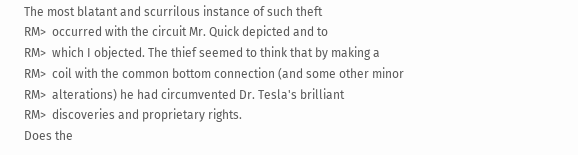The most blatant and scurrilous instance of such theft
RM>  occurred with the circuit Mr. Quick depicted and to
RM>  which I objected. The thief seemed to think that by making a
RM>  coil with the common bottom connection (and some other minor
RM>  alterations) he had circumvented Dr. Tesla's brilliant
RM>  discoveries and proprietary rights.
Does the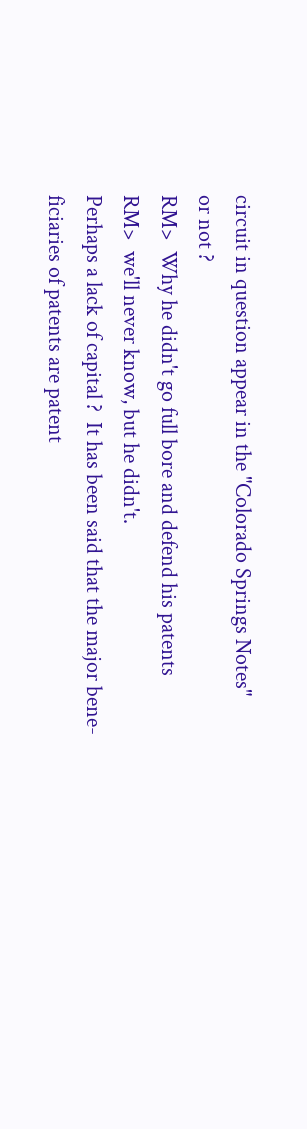circuit in question appear in the "Colorado Springs Notes"
or not ?
RM>  Why he didn't go full bore and defend his patents
RM>  we'll never know, but he didn't.
Perhaps a lack of capital ?  It has been said that the major bene-
ficiaries of patents are patent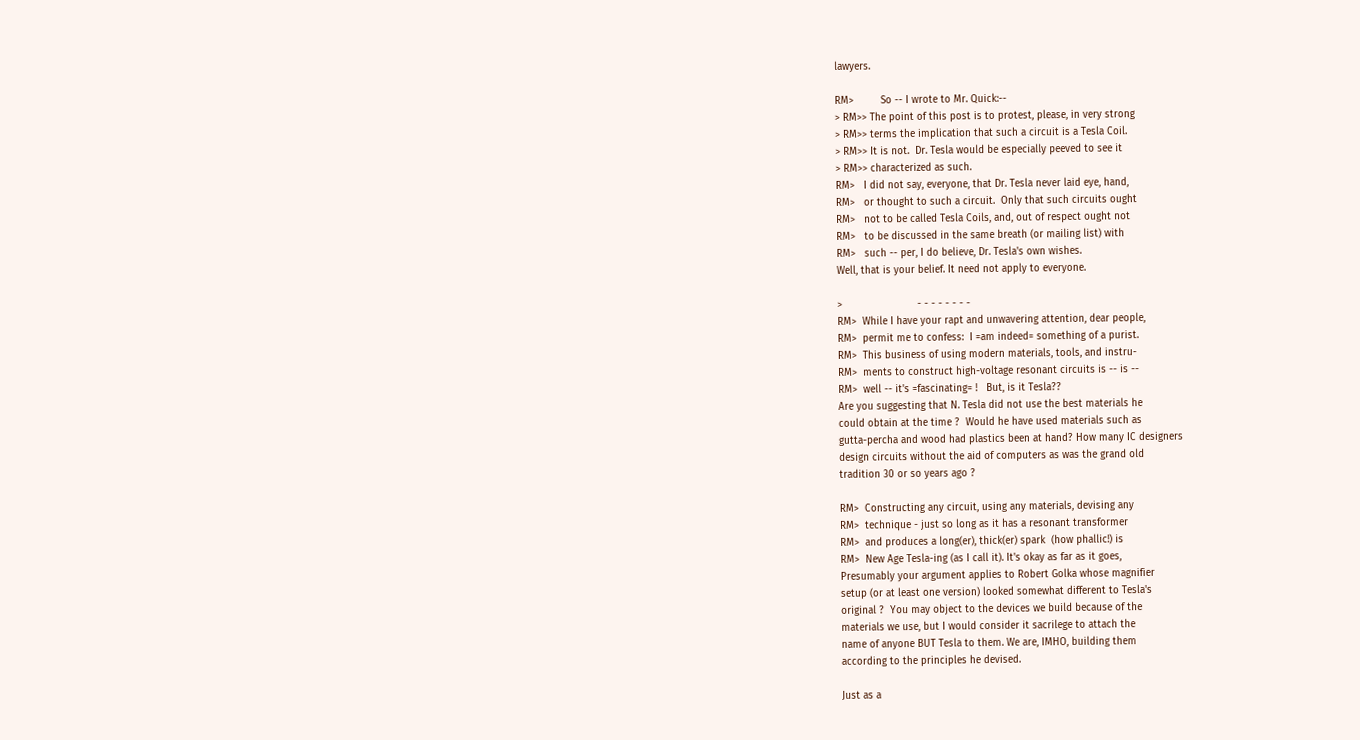lawyers.

RM>         So -- I wrote to Mr. Quick:--
> RM>> The point of this post is to protest, please, in very strong
> RM>> terms the implication that such a circuit is a Tesla Coil.
> RM>> It is not.  Dr. Tesla would be especially peeved to see it
> RM>> characterized as such.
RM>   I did not say, everyone, that Dr. Tesla never laid eye, hand,
RM>   or thought to such a circuit.  Only that such circuits ought
RM>   not to be called Tesla Coils, and, out of respect ought not
RM>   to be discussed in the same breath (or mailing list) with
RM>   such -- per, I do believe, Dr. Tesla's own wishes.
Well, that is your belief. It need not apply to everyone.

>                         - - - - - - - -
RM>  While I have your rapt and unwavering attention, dear people,
RM>  permit me to confess:  I =am indeed= something of a purist.
RM>  This business of using modern materials, tools, and instru-
RM>  ments to construct high-voltage resonant circuits is -- is --
RM>  well -- it's =fascinating= !   But, is it Tesla??
Are you suggesting that N. Tesla did not use the best materials he
could obtain at the time ?  Would he have used materials such as
gutta-percha and wood had plastics been at hand? How many IC designers
design circuits without the aid of computers as was the grand old
tradition 30 or so years ago ?

RM>  Constructing any circuit, using any materials, devising any
RM>  technique - just so long as it has a resonant transformer
RM>  and produces a long(er), thick(er) spark  (how phallic!) is
RM>  New Age Tesla-ing (as I call it). It's okay as far as it goes,
Presumably your argument applies to Robert Golka whose magnifier
setup (or at least one version) looked somewhat different to Tesla's
original ?  You may object to the devices we build because of the
materials we use, but I would consider it sacrilege to attach the
name of anyone BUT Tesla to them. We are, IMHO, building them
according to the principles he devised.

Just as a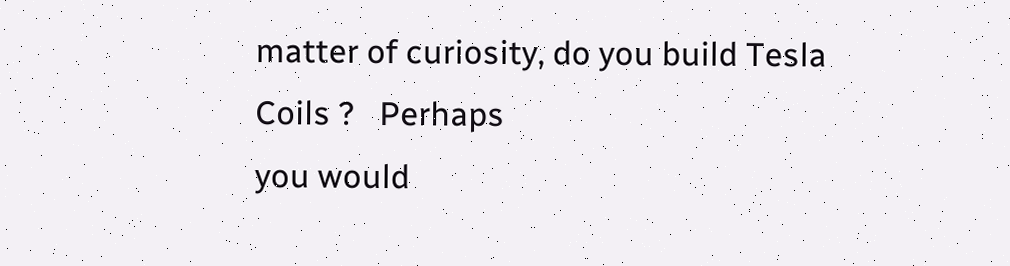matter of curiosity, do you build Tesla Coils ?   Perhaps
you would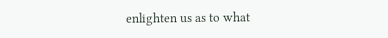enlighten us as to what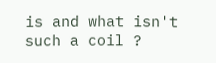is and what isn't such a coil ?